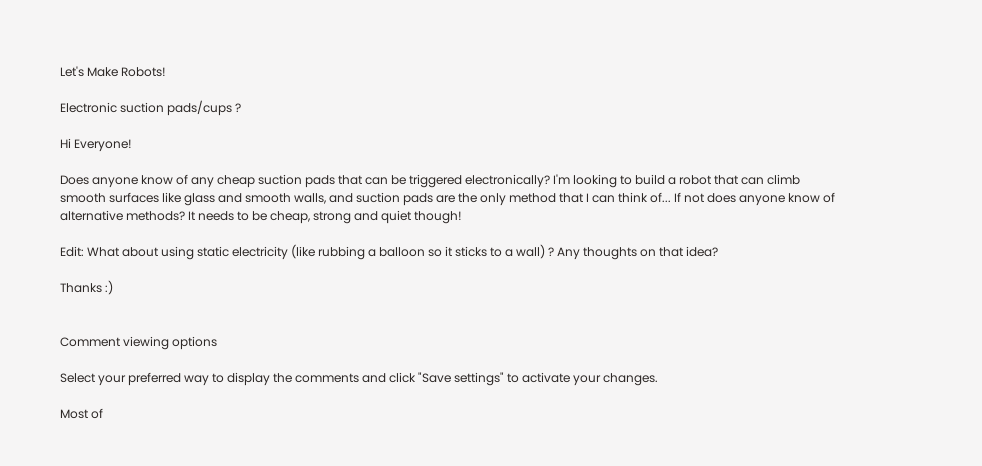Let's Make Robots!

Electronic suction pads/cups ?

Hi Everyone!

Does anyone know of any cheap suction pads that can be triggered electronically? I'm looking to build a robot that can climb smooth surfaces like glass and smooth walls, and suction pads are the only method that I can think of... If not does anyone know of alternative methods? It needs to be cheap, strong and quiet though!

Edit: What about using static electricity (like rubbing a balloon so it sticks to a wall) ? Any thoughts on that idea?

Thanks :)


Comment viewing options

Select your preferred way to display the comments and click "Save settings" to activate your changes.

Most of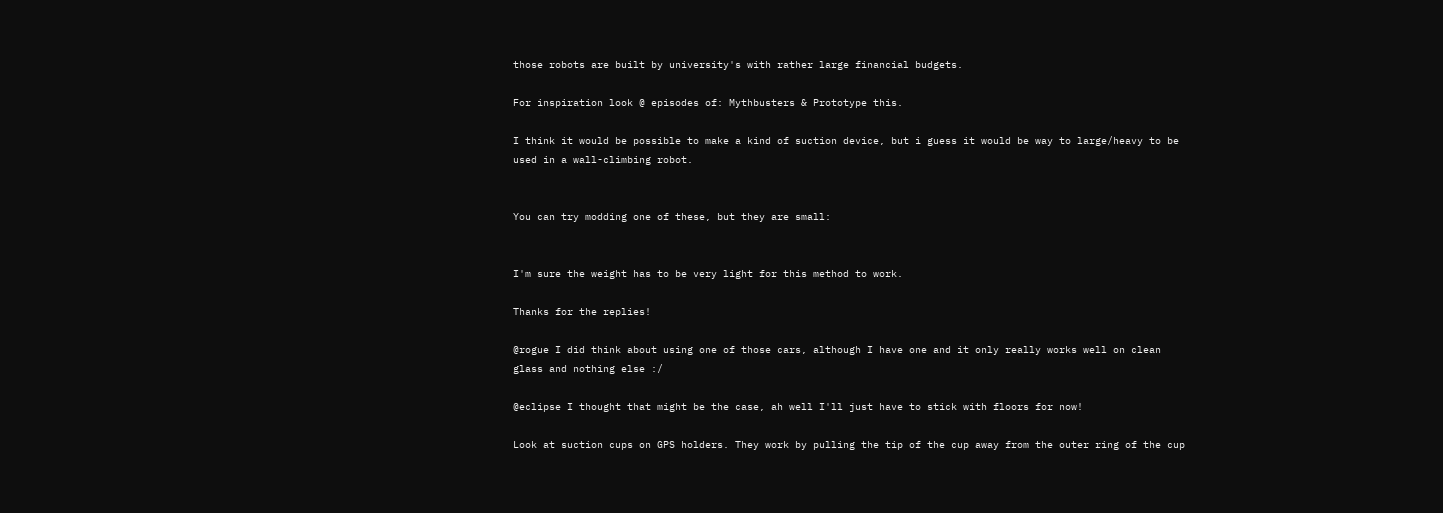those robots are built by university's with rather large financial budgets.

For inspiration look @ episodes of: Mythbusters & Prototype this.

I think it would be possible to make a kind of suction device, but i guess it would be way to large/heavy to be used in a wall-climbing robot.


You can try modding one of these, but they are small:


I'm sure the weight has to be very light for this method to work.

Thanks for the replies!

@rogue I did think about using one of those cars, although I have one and it only really works well on clean glass and nothing else :/

@eclipse I thought that might be the case, ah well I'll just have to stick with floors for now!

Look at suction cups on GPS holders. They work by pulling the tip of the cup away from the outer ring of the cup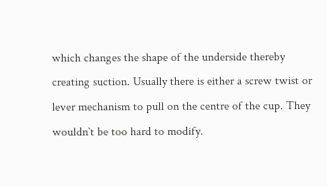which changes the shape of the underside thereby creating suction. Usually there is either a screw twist or lever mechanism to pull on the centre of the cup. They wouldn`t be too hard to modify.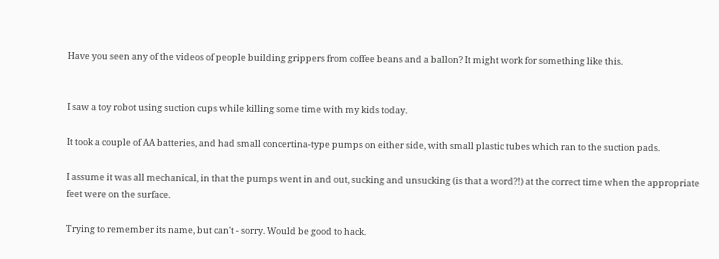Have you seen any of the videos of people building grippers from coffee beans and a ballon? It might work for something like this.


I saw a toy robot using suction cups while killing some time with my kids today.

It took a couple of AA batteries, and had small concertina-type pumps on either side, with small plastic tubes which ran to the suction pads.

I assume it was all mechanical, in that the pumps went in and out, sucking and unsucking (is that a word?!) at the correct time when the appropriate feet were on the surface.

Trying to remember its name, but can't - sorry. Would be good to hack.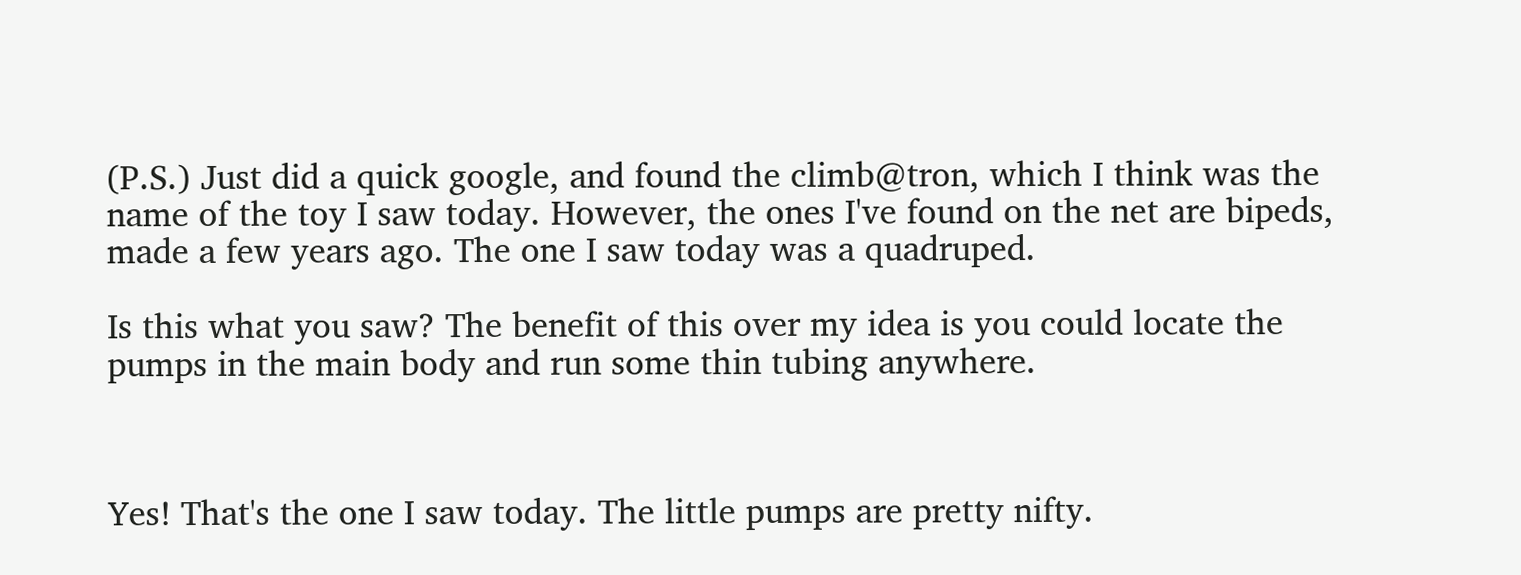(P.S.) Just did a quick google, and found the climb@tron, which I think was the name of the toy I saw today. However, the ones I've found on the net are bipeds, made a few years ago. The one I saw today was a quadruped.

Is this what you saw? The benefit of this over my idea is you could locate the pumps in the main body and run some thin tubing anywhere.



Yes! That's the one I saw today. The little pumps are pretty nifty.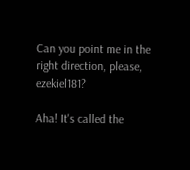Can you point me in the right direction, please, ezekiel181?

Aha! It's called the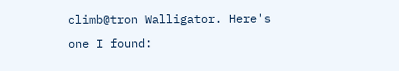climb@tron Walligator. Here's one I found: